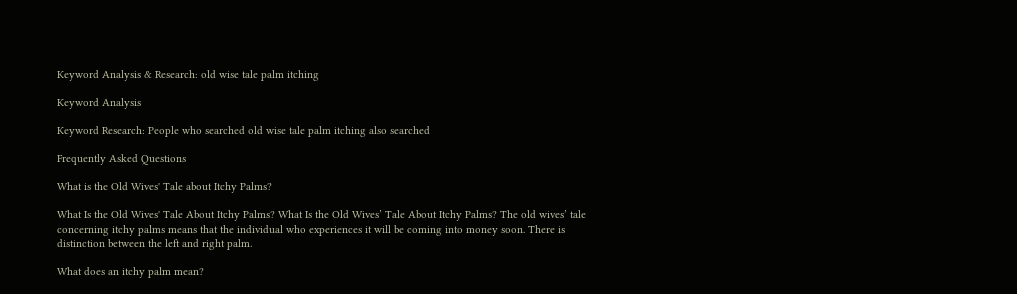Keyword Analysis & Research: old wise tale palm itching

Keyword Analysis

Keyword Research: People who searched old wise tale palm itching also searched

Frequently Asked Questions

What is the Old Wives' Tale about Itchy Palms?

What Is the Old Wives' Tale About Itchy Palms? What Is the Old Wives’ Tale About Itchy Palms? The old wives’ tale concerning itchy palms means that the individual who experiences it will be coming into money soon. There is distinction between the left and right palm.

What does an itchy palm mean?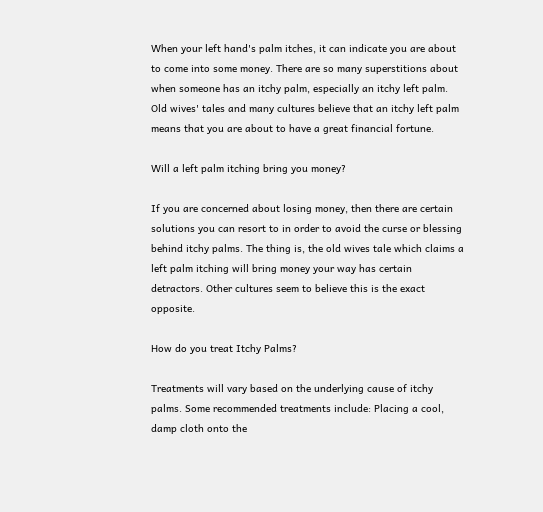When your left hand's palm itches, it can indicate you are about to come into some money. There are so many superstitions about when someone has an itchy palm, especially an itchy left palm. Old wives' tales and many cultures believe that an itchy left palm means that you are about to have a great financial fortune.

Will a left palm itching bring you money?

If you are concerned about losing money, then there are certain solutions you can resort to in order to avoid the curse or blessing behind itchy palms. The thing is, the old wives tale which claims a left palm itching will bring money your way has certain detractors. Other cultures seem to believe this is the exact opposite.

How do you treat Itchy Palms?

Treatments will vary based on the underlying cause of itchy palms. Some recommended treatments include: Placing a cool, damp cloth onto the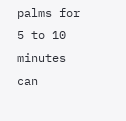palms for 5 to 10 minutes can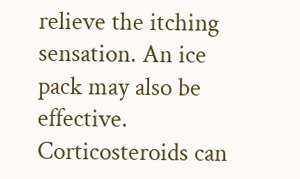relieve the itching sensation. An ice pack may also be effective. Corticosteroids can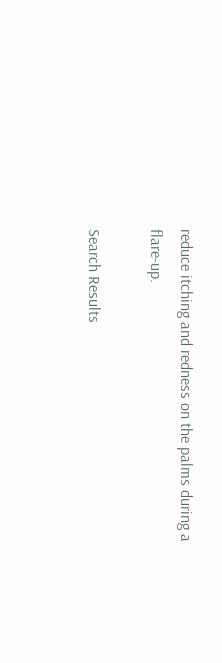reduce itching and redness on the palms during a flare-up.

Search Results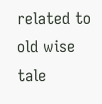related to old wise tale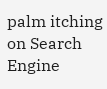palm itching on Search Engine